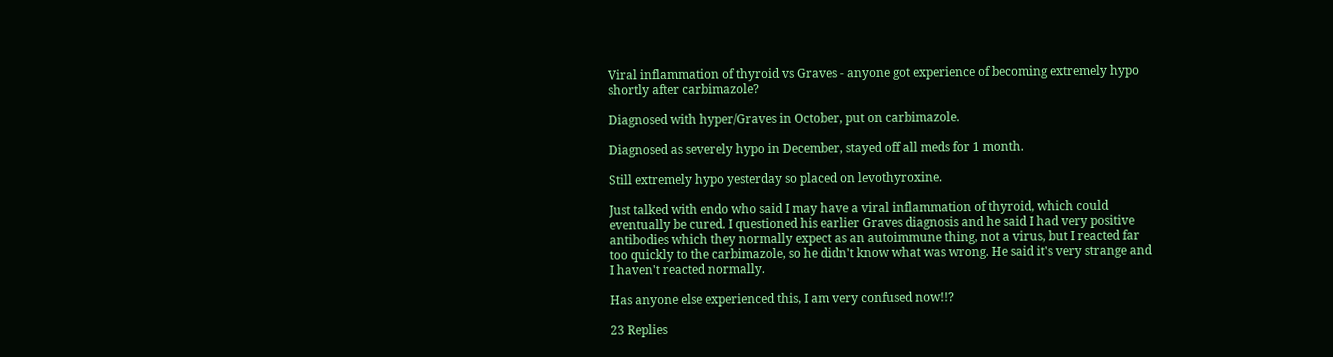Viral inflammation of thyroid vs Graves - anyone got experience of becoming extremely hypo shortly after carbimazole?

Diagnosed with hyper/Graves in October, put on carbimazole.

Diagnosed as severely hypo in December, stayed off all meds for 1 month.

Still extremely hypo yesterday so placed on levothyroxine.

Just talked with endo who said I may have a viral inflammation of thyroid, which could eventually be cured. I questioned his earlier Graves diagnosis and he said I had very positive antibodies which they normally expect as an autoimmune thing, not a virus, but I reacted far too quickly to the carbimazole, so he didn't know what was wrong. He said it's very strange and I haven't reacted normally.

Has anyone else experienced this, I am very confused now!!?

23 Replies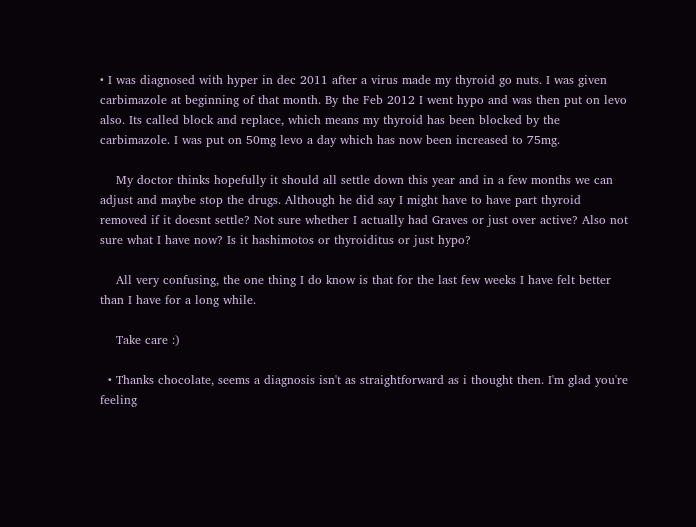• I was diagnosed with hyper in dec 2011 after a virus made my thyroid go nuts. I was given carbimazole at beginning of that month. By the Feb 2012 I went hypo and was then put on levo also. Its called block and replace, which means my thyroid has been blocked by the carbimazole. I was put on 50mg levo a day which has now been increased to 75mg.

    My doctor thinks hopefully it should all settle down this year and in a few months we can adjust and maybe stop the drugs. Although he did say I might have to have part thyroid removed if it doesnt settle? Not sure whether I actually had Graves or just over active? Also not sure what I have now? Is it hashimotos or thyroiditus or just hypo?

    All very confusing, the one thing I do know is that for the last few weeks I have felt better than I have for a long while.

    Take care :)

  • Thanks chocolate, seems a diagnosis isn't as straightforward as i thought then. I'm glad you're feeling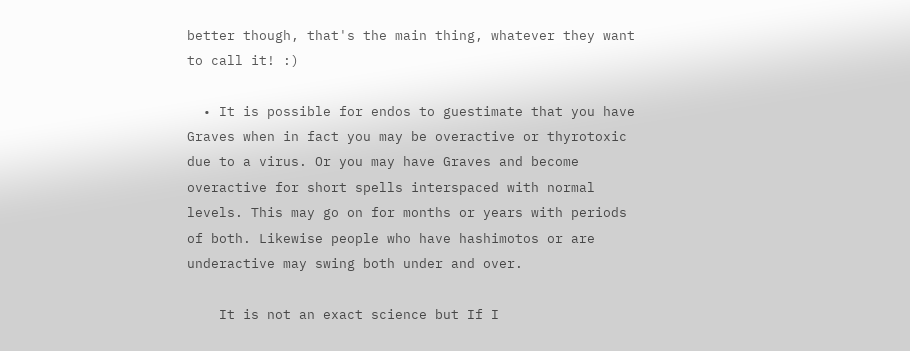better though, that's the main thing, whatever they want to call it! :)

  • It is possible for endos to guestimate that you have Graves when in fact you may be overactive or thyrotoxic due to a virus. Or you may have Graves and become overactive for short spells interspaced with normal levels. This may go on for months or years with periods of both. Likewise people who have hashimotos or are underactive may swing both under and over.

    It is not an exact science but If I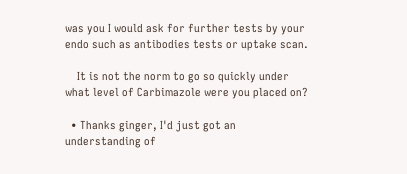was you I would ask for further tests by your endo such as antibodies tests or uptake scan.

    It is not the norm to go so quickly under what level of Carbimazole were you placed on?

  • Thanks ginger, I'd just got an understanding of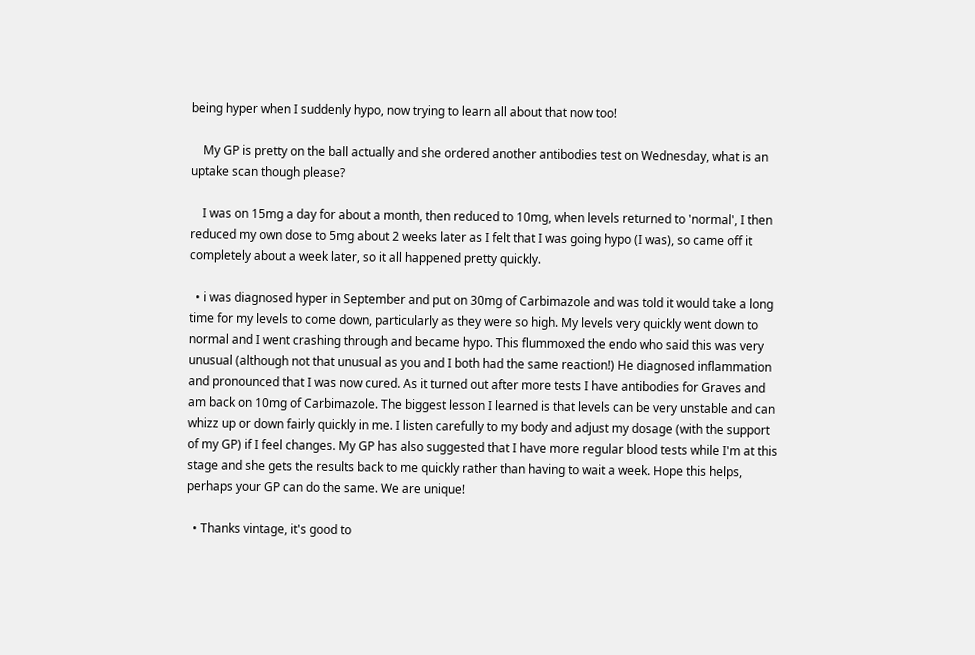being hyper when I suddenly hypo, now trying to learn all about that now too!

    My GP is pretty on the ball actually and she ordered another antibodies test on Wednesday, what is an uptake scan though please?

    I was on 15mg a day for about a month, then reduced to 10mg, when levels returned to 'normal', I then reduced my own dose to 5mg about 2 weeks later as I felt that I was going hypo (I was), so came off it completely about a week later, so it all happened pretty quickly.

  • i was diagnosed hyper in September and put on 30mg of Carbimazole and was told it would take a long time for my levels to come down, particularly as they were so high. My levels very quickly went down to normal and I went crashing through and became hypo. This flummoxed the endo who said this was very unusual (although not that unusual as you and I both had the same reaction!) He diagnosed inflammation and pronounced that I was now cured. As it turned out after more tests I have antibodies for Graves and am back on 10mg of Carbimazole. The biggest lesson I learned is that levels can be very unstable and can whizz up or down fairly quickly in me. I listen carefully to my body and adjust my dosage (with the support of my GP) if I feel changes. My GP has also suggested that I have more regular blood tests while I'm at this stage and she gets the results back to me quickly rather than having to wait a week. Hope this helps, perhaps your GP can do the same. We are unique!

  • Thanks vintage, it's good to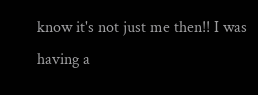know it's not just me then!! I was having a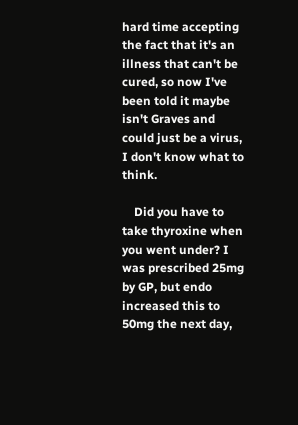hard time accepting the fact that it's an illness that can't be cured, so now I've been told it maybe isn't Graves and could just be a virus, I don't know what to think.

    Did you have to take thyroxine when you went under? I was prescribed 25mg by GP, but endo increased this to 50mg the next day,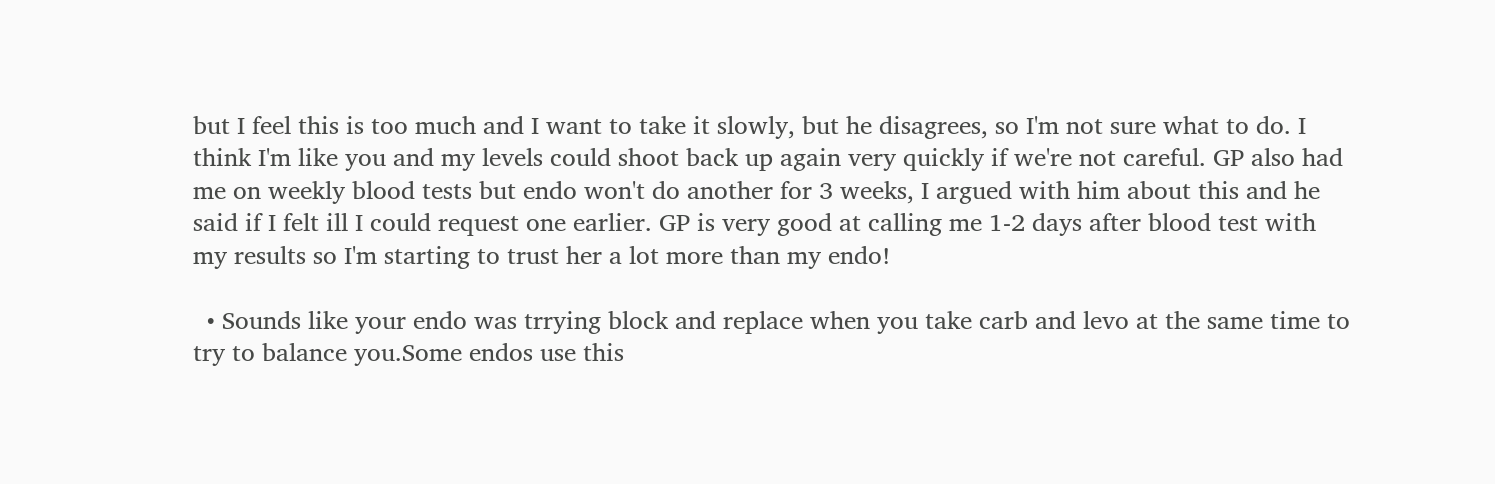but I feel this is too much and I want to take it slowly, but he disagrees, so I'm not sure what to do. I think I'm like you and my levels could shoot back up again very quickly if we're not careful. GP also had me on weekly blood tests but endo won't do another for 3 weeks, I argued with him about this and he said if I felt ill I could request one earlier. GP is very good at calling me 1-2 days after blood test with my results so I'm starting to trust her a lot more than my endo!

  • Sounds like your endo was trrying block and replace when you take carb and levo at the same time to try to balance you.Some endos use this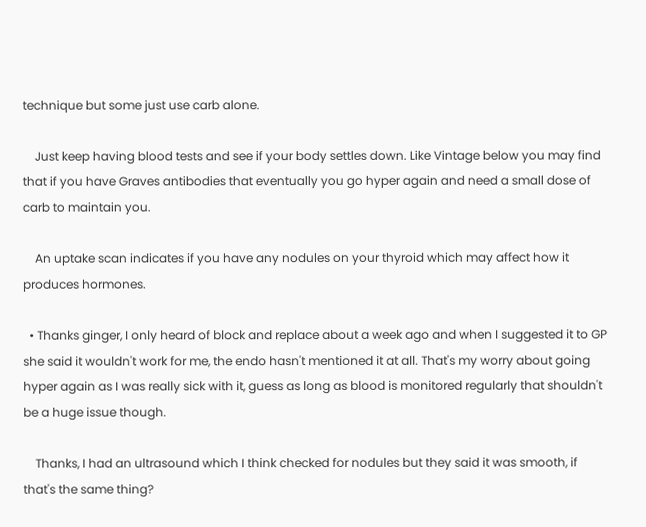technique but some just use carb alone.

    Just keep having blood tests and see if your body settles down. Like Vintage below you may find that if you have Graves antibodies that eventually you go hyper again and need a small dose of carb to maintain you.

    An uptake scan indicates if you have any nodules on your thyroid which may affect how it produces hormones.

  • Thanks ginger, I only heard of block and replace about a week ago and when I suggested it to GP she said it wouldn't work for me, the endo hasn't mentioned it at all. That's my worry about going hyper again as I was really sick with it, guess as long as blood is monitored regularly that shouldn't be a huge issue though.

    Thanks, I had an ultrasound which I think checked for nodules but they said it was smooth, if that's the same thing?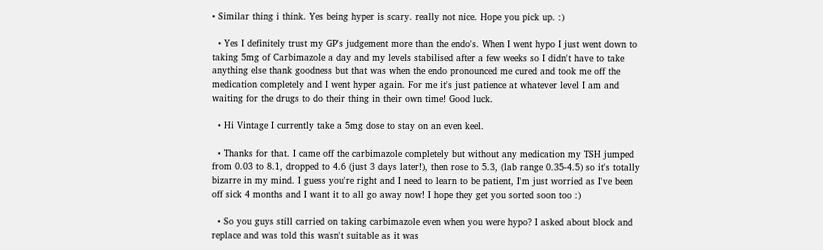• Similar thing i think. Yes being hyper is scary. really not nice. Hope you pick up. :)

  • Yes I definitely trust my GP's judgement more than the endo's. When I went hypo I just went down to taking 5mg of Carbimazole a day and my levels stabilised after a few weeks so I didn't have to take anything else thank goodness but that was when the endo pronounced me cured and took me off the medication completely and I went hyper again. For me it's just patience at whatever level I am and waiting for the drugs to do their thing in their own time! Good luck.

  • Hi Vintage I currently take a 5mg dose to stay on an even keel.

  • Thanks for that. I came off the carbimazole completely but without any medication my TSH jumped from 0.03 to 8.1, dropped to 4.6 (just 3 days later!), then rose to 5.3, (lab range 0.35-4.5) so it's totally bizarre in my mind. I guess you're right and I need to learn to be patient, I'm just worried as I've been off sick 4 months and I want it to all go away now! I hope they get you sorted soon too :)

  • So you guys still carried on taking carbimazole even when you were hypo? I asked about block and replace and was told this wasn't suitable as it was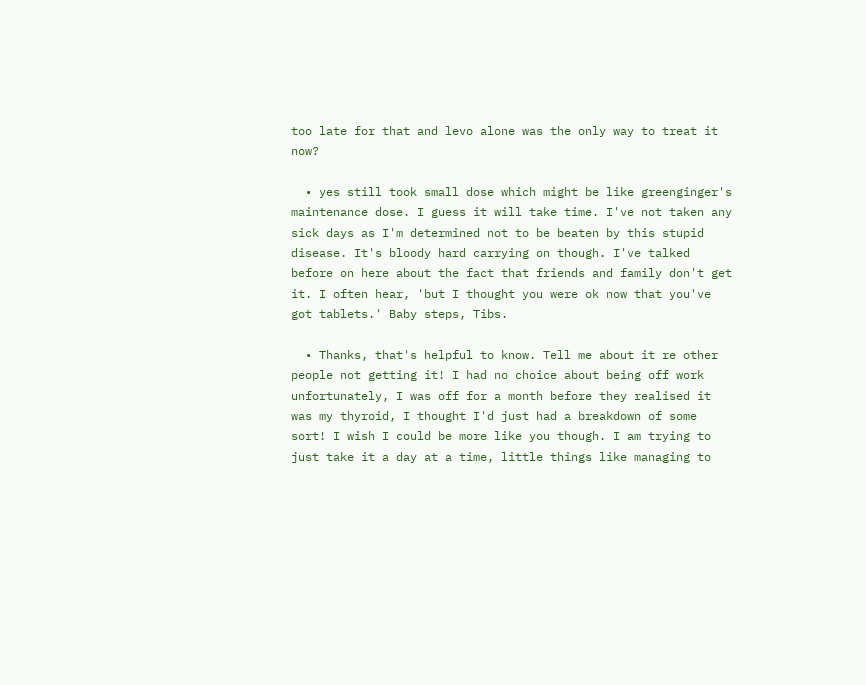too late for that and levo alone was the only way to treat it now?

  • yes still took small dose which might be like greenginger's maintenance dose. I guess it will take time. I've not taken any sick days as I'm determined not to be beaten by this stupid disease. It's bloody hard carrying on though. I've talked before on here about the fact that friends and family don't get it. I often hear, 'but I thought you were ok now that you've got tablets.' Baby steps, Tibs.

  • Thanks, that's helpful to know. Tell me about it re other people not getting it! I had no choice about being off work unfortunately, I was off for a month before they realised it was my thyroid, I thought I'd just had a breakdown of some sort! I wish I could be more like you though. I am trying to just take it a day at a time, little things like managing to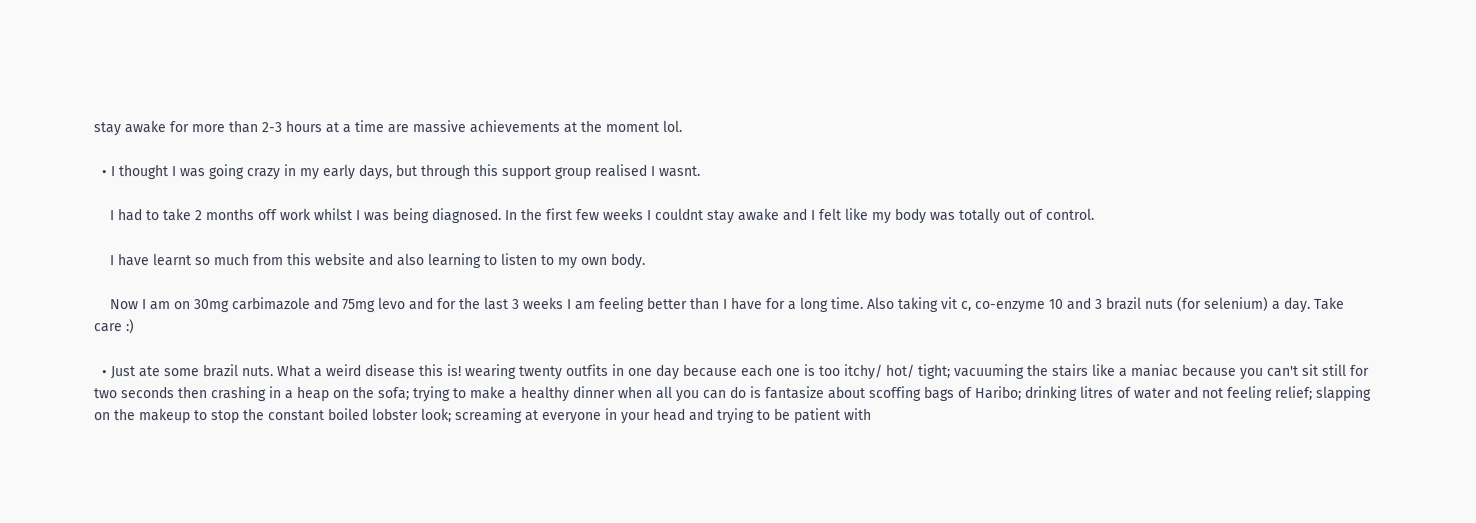stay awake for more than 2-3 hours at a time are massive achievements at the moment lol.

  • I thought I was going crazy in my early days, but through this support group realised I wasnt.

    I had to take 2 months off work whilst I was being diagnosed. In the first few weeks I couldnt stay awake and I felt like my body was totally out of control.

    I have learnt so much from this website and also learning to listen to my own body.

    Now I am on 30mg carbimazole and 75mg levo and for the last 3 weeks I am feeling better than I have for a long time. Also taking vit c, co-enzyme 10 and 3 brazil nuts (for selenium) a day. Take care :)

  • Just ate some brazil nuts. What a weird disease this is! wearing twenty outfits in one day because each one is too itchy/ hot/ tight; vacuuming the stairs like a maniac because you can't sit still for two seconds then crashing in a heap on the sofa; trying to make a healthy dinner when all you can do is fantasize about scoffing bags of Haribo; drinking litres of water and not feeling relief; slapping on the makeup to stop the constant boiled lobster look; screaming at everyone in your head and trying to be patient with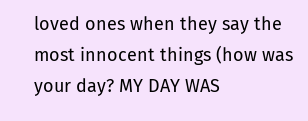loved ones when they say the most innocent things (how was your day? MY DAY WAS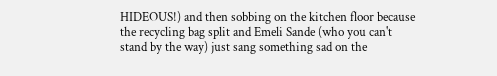HIDEOUS!) and then sobbing on the kitchen floor because the recycling bag split and Emeli Sande (who you can't stand by the way) just sang something sad on the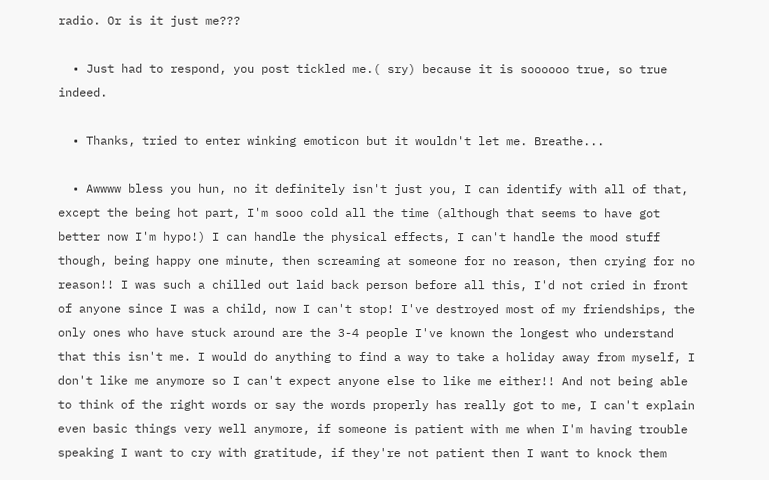radio. Or is it just me???

  • Just had to respond, you post tickled me.( sry) because it is soooooo true, so true indeed.

  • Thanks, tried to enter winking emoticon but it wouldn't let me. Breathe...

  • Awwww bless you hun, no it definitely isn't just you, I can identify with all of that, except the being hot part, I'm sooo cold all the time (although that seems to have got better now I'm hypo!) I can handle the physical effects, I can't handle the mood stuff though, being happy one minute, then screaming at someone for no reason, then crying for no reason!! I was such a chilled out laid back person before all this, I'd not cried in front of anyone since I was a child, now I can't stop! I've destroyed most of my friendships, the only ones who have stuck around are the 3-4 people I've known the longest who understand that this isn't me. I would do anything to find a way to take a holiday away from myself, I don't like me anymore so I can't expect anyone else to like me either!! And not being able to think of the right words or say the words properly has really got to me, I can't explain even basic things very well anymore, if someone is patient with me when I'm having trouble speaking I want to cry with gratitude, if they're not patient then I want to knock them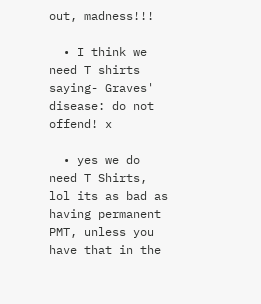out, madness!!!

  • I think we need T shirts saying- Graves' disease: do not offend! x

  • yes we do need T Shirts, lol its as bad as having permanent PMT, unless you have that in the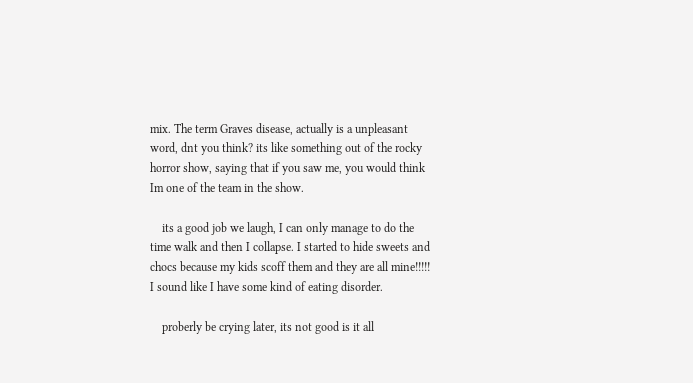mix. The term Graves disease, actually is a unpleasant word, dnt you think? its like something out of the rocky horror show, saying that if you saw me, you would think Im one of the team in the show.

    its a good job we laugh, I can only manage to do the time walk and then I collapse. I started to hide sweets and chocs because my kids scoff them and they are all mine!!!!! I sound like I have some kind of eating disorder.

    proberly be crying later, its not good is it all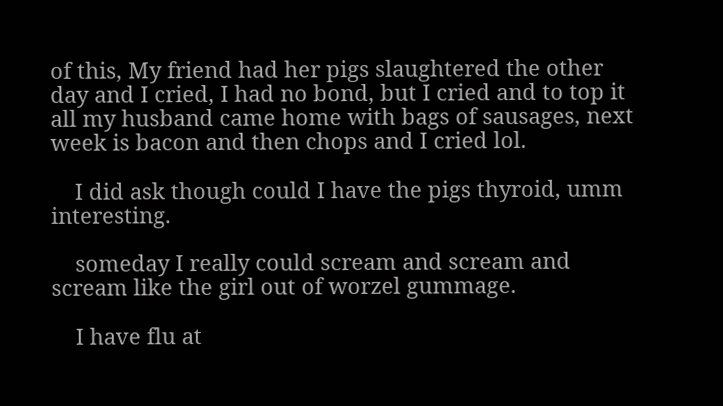of this, My friend had her pigs slaughtered the other day and I cried, I had no bond, but I cried and to top it all my husband came home with bags of sausages, next week is bacon and then chops and I cried lol.

    I did ask though could I have the pigs thyroid, umm interesting.

    someday I really could scream and scream and scream like the girl out of worzel gummage.

    I have flu at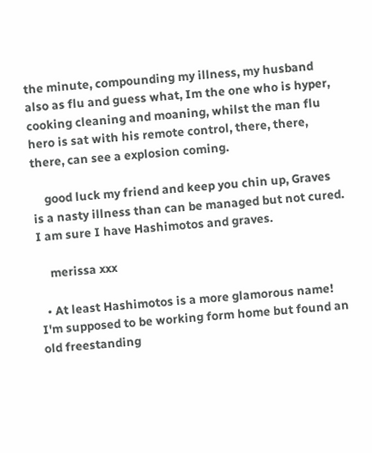the minute, compounding my illness, my husband also as flu and guess what, Im the one who is hyper, cooking cleaning and moaning, whilst the man flu hero is sat with his remote control, there, there, there, can see a explosion coming.

    good luck my friend and keep you chin up, Graves is a nasty illness than can be managed but not cured. I am sure I have Hashimotos and graves.

    merissa xxx

  • At least Hashimotos is a more glamorous name! I'm supposed to be working form home but found an old freestanding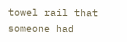towel rail that someone had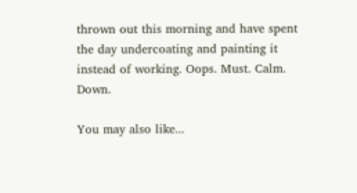thrown out this morning and have spent the day undercoating and painting it instead of working. Oops. Must. Calm. Down.

You may also like...